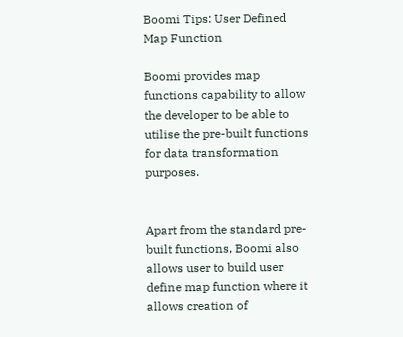Boomi Tips: User Defined Map Function

Boomi provides map functions capability to allow the developer to be able to utilise the pre-built functions for data transformation purposes.


Apart from the standard pre-built functions, Boomi also allows user to build user define map function where it allows creation of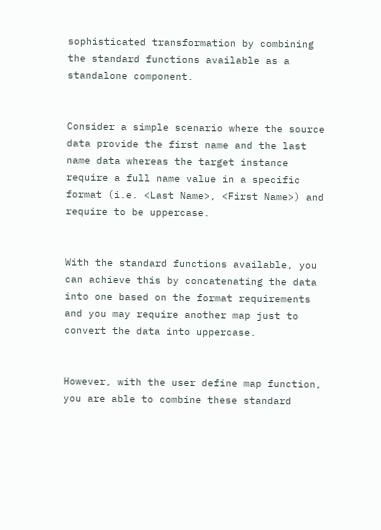sophisticated transformation by combining the standard functions available as a standalone component.


Consider a simple scenario where the source data provide the first name and the last name data whereas the target instance require a full name value in a specific format (i.e. <Last Name>, <First Name>) and require to be uppercase.


With the standard functions available, you can achieve this by concatenating the data into one based on the format requirements and you may require another map just to convert the data into uppercase.


However, with the user define map function, you are able to combine these standard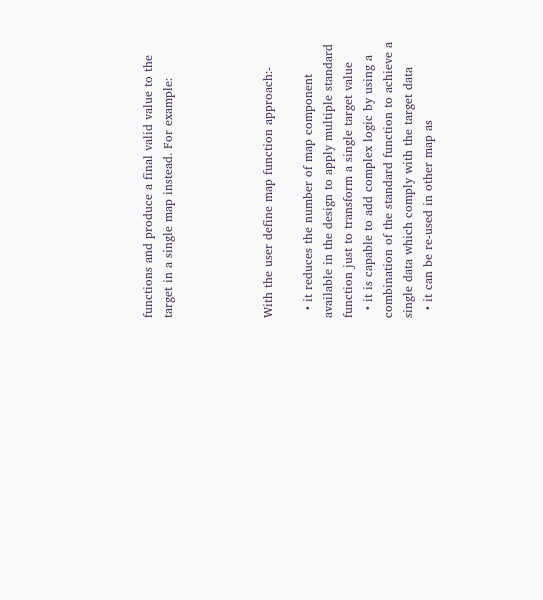functions and produce a final valid value to the target in a single map instead. For example:




With the user define map function approach:-

  • it reduces the number of map component available in the design to apply multiple standard function just to transform a single target value
  • it is capable to add complex logic by using a combination of the standard function to achieve a single data which comply with the target data
  • it can be re-used in other map as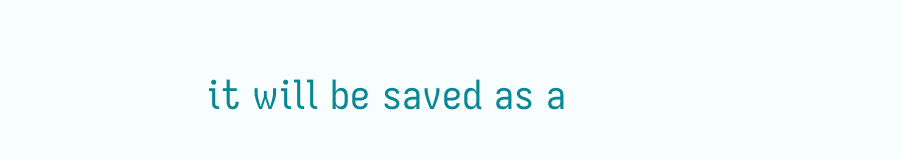it will be saved as a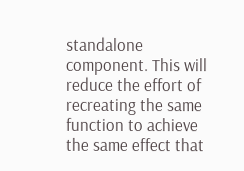standalone component. This will reduce the effort of recreating the same function to achieve the same effect that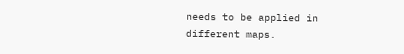needs to be applied in different maps.